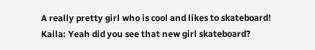A really pretty girl who is cool and likes to skateboard!
Kaila: Yeah did you see that new girl skateboard?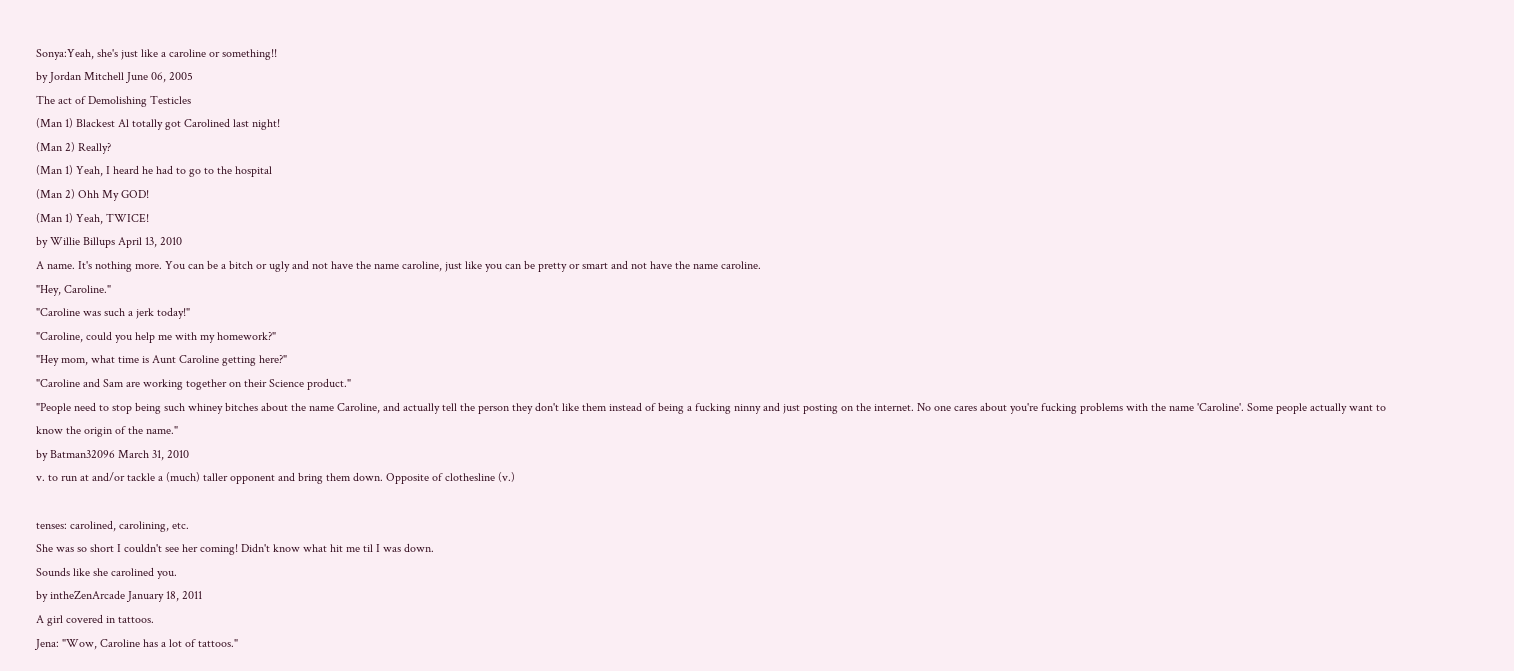Sonya:Yeah, she's just like a caroline or something!!
by Jordan Mitchell June 06, 2005
The act of Demolishing Testicles
(Man 1) Blackest Al totally got Carolined last night!
(Man 2) Really?
(Man 1) Yeah, I heard he had to go to the hospital
(Man 2) Ohh My GOD!
(Man 1) Yeah, TWICE!
by Willie Billups April 13, 2010
A name. It's nothing more. You can be a bitch or ugly and not have the name caroline, just like you can be pretty or smart and not have the name caroline.
"Hey, Caroline."
"Caroline was such a jerk today!"
"Caroline, could you help me with my homework?"
"Hey mom, what time is Aunt Caroline getting here?"
"Caroline and Sam are working together on their Science product."
"People need to stop being such whiney bitches about the name Caroline, and actually tell the person they don't like them instead of being a fucking ninny and just posting on the internet. No one cares about you're fucking problems with the name 'Caroline'. Some people actually want to know the origin of the name."
by Batman32096 March 31, 2010
v. to run at and/or tackle a (much) taller opponent and bring them down. Opposite of clothesline (v.)

tenses: carolined, carolining, etc.
She was so short I couldn't see her coming! Didn't know what hit me til I was down.
Sounds like she carolined you.
by intheZenArcade January 18, 2011
A girl covered in tattoos.
Jena: "Wow, Caroline has a lot of tattoos."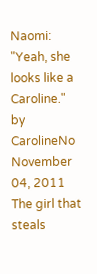Naomi: "Yeah, she looks like a Caroline."
by CarolineNo November 04, 2011
The girl that steals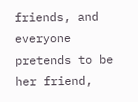friends, and everyone pretends to be her friend,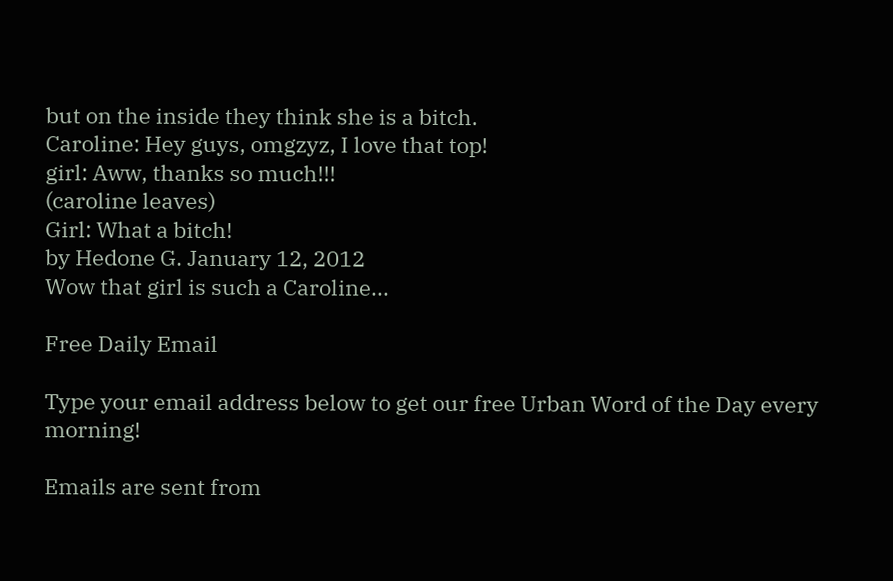but on the inside they think she is a bitch.
Caroline: Hey guys, omgzyz, I love that top!
girl: Aww, thanks so much!!!
(caroline leaves)
Girl: What a bitch!
by Hedone G. January 12, 2012
Wow that girl is such a Caroline...

Free Daily Email

Type your email address below to get our free Urban Word of the Day every morning!

Emails are sent from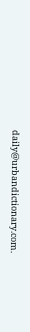daily@urbandictionary.com.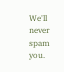We'll never spam you.